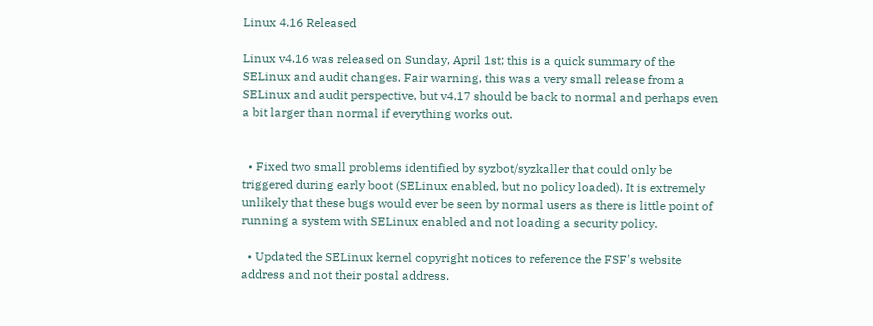Linux 4.16 Released

Linux v4.16 was released on Sunday, April 1st; this is a quick summary of the SELinux and audit changes. Fair warning, this was a very small release from a SELinux and audit perspective, but v4.17 should be back to normal and perhaps even a bit larger than normal if everything works out.


  • Fixed two small problems identified by syzbot/syzkaller that could only be triggered during early boot (SELinux enabled, but no policy loaded). It is extremely unlikely that these bugs would ever be seen by normal users as there is little point of running a system with SELinux enabled and not loading a security policy.

  • Updated the SELinux kernel copyright notices to reference the FSF's website address and not their postal address.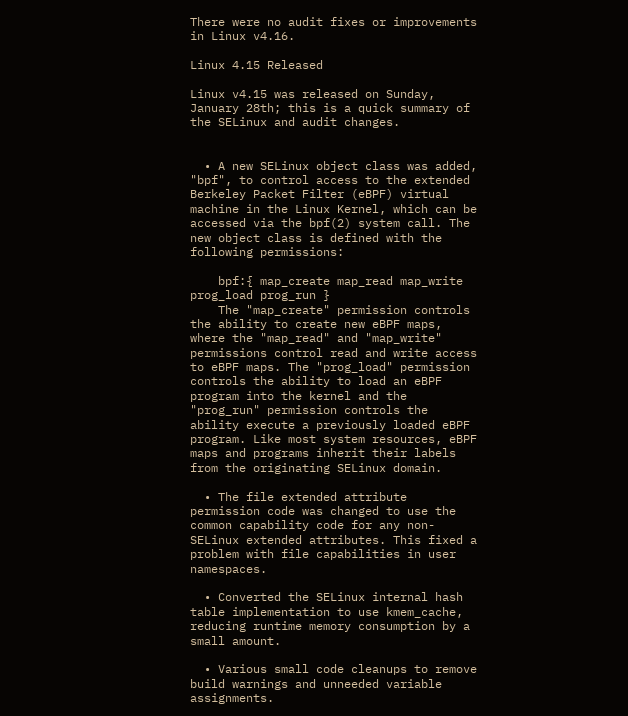There were no audit fixes or improvements in Linux v4.16.

Linux 4.15 Released

Linux v4.15 was released on Sunday, January 28th; this is a quick summary of the SELinux and audit changes.


  • A new SELinux object class was added, "bpf", to control access to the extended Berkeley Packet Filter (eBPF) virtual machine in the Linux Kernel, which can be accessed via the bpf(2) system call. The new object class is defined with the following permissions:

    bpf:{ map_create map_read map_write prog_load prog_run }
    The "map_create" permission controls the ability to create new eBPF maps, where the "map_read" and "map_write" permissions control read and write access to eBPF maps. The "prog_load" permission controls the ability to load an eBPF program into the kernel and the "prog_run" permission controls the ability execute a previously loaded eBPF program. Like most system resources, eBPF maps and programs inherit their labels from the originating SELinux domain.

  • The file extended attribute permission code was changed to use the common capability code for any non-SELinux extended attributes. This fixed a problem with file capabilities in user namespaces.

  • Converted the SELinux internal hash table implementation to use kmem_cache, reducing runtime memory consumption by a small amount.

  • Various small code cleanups to remove build warnings and unneeded variable assignments.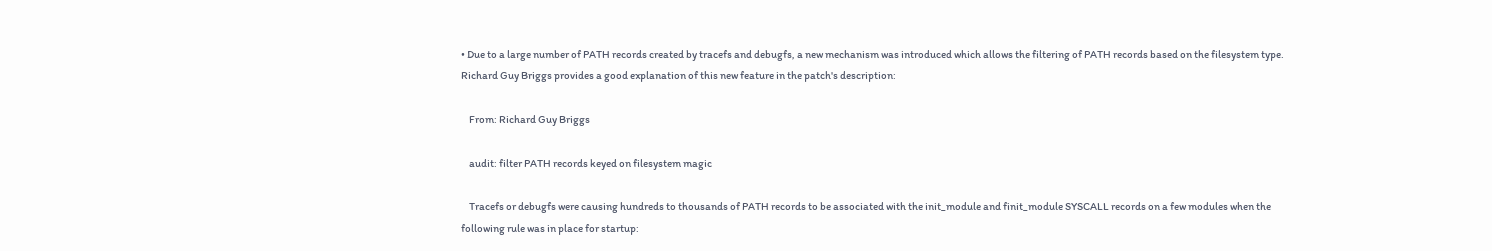• Due to a large number of PATH records created by tracefs and debugfs, a new mechanism was introduced which allows the filtering of PATH records based on the filesystem type. Richard Guy Briggs provides a good explanation of this new feature in the patch's description:

    From: Richard Guy Briggs

    audit: filter PATH records keyed on filesystem magic

    Tracefs or debugfs were causing hundreds to thousands of PATH records to be associated with the init_module and finit_module SYSCALL records on a few modules when the following rule was in place for startup: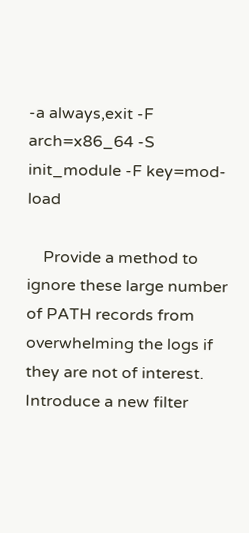-a always,exit -F arch=x86_64 -S init_module -F key=mod-load

    Provide a method to ignore these large number of PATH records from overwhelming the logs if they are not of interest. Introduce a new filter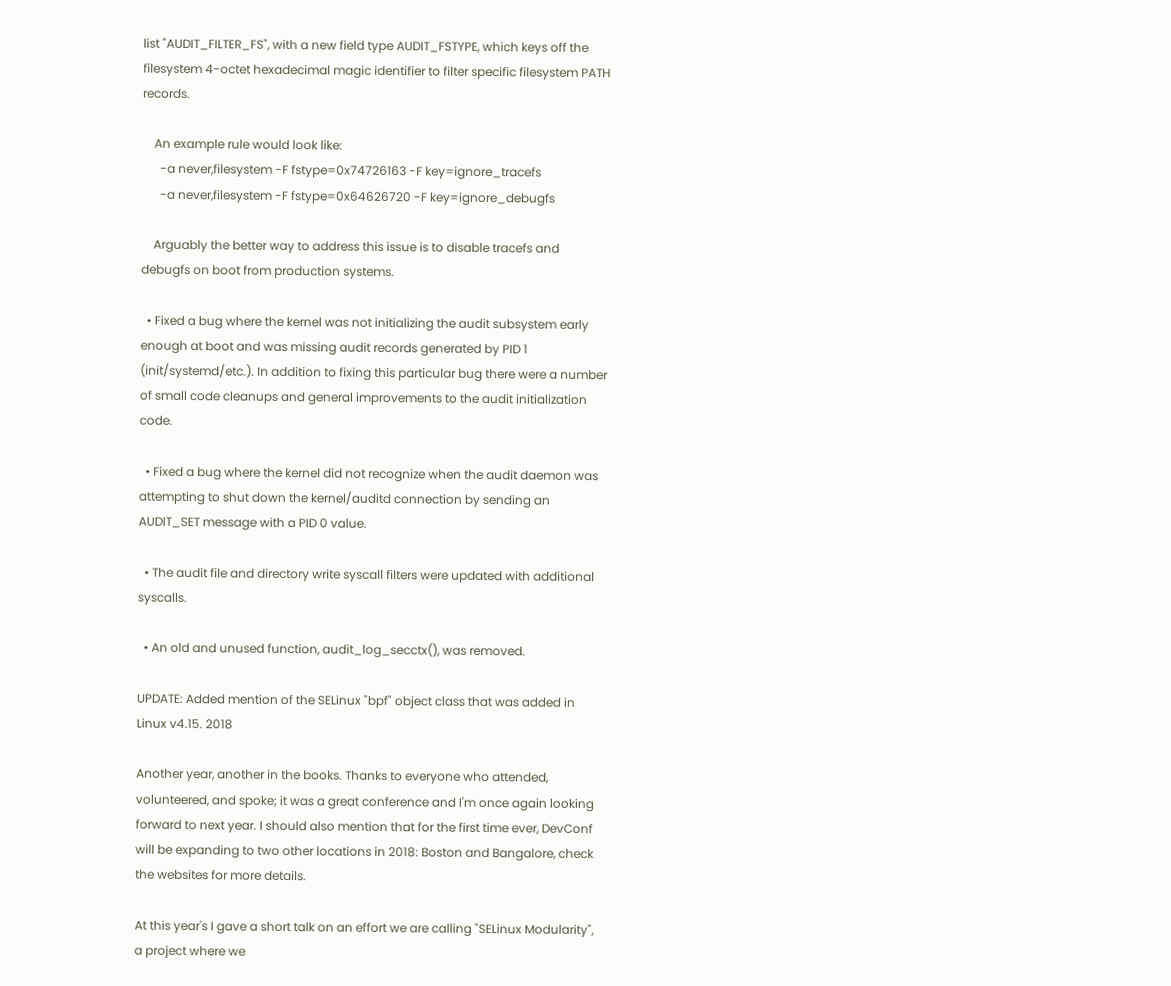list "AUDIT_FILTER_FS", with a new field type AUDIT_FSTYPE, which keys off the filesystem 4-octet hexadecimal magic identifier to filter specific filesystem PATH records.

    An example rule would look like:
      -a never,filesystem -F fstype=0x74726163 -F key=ignore_tracefs
      -a never,filesystem -F fstype=0x64626720 -F key=ignore_debugfs

    Arguably the better way to address this issue is to disable tracefs and debugfs on boot from production systems.

  • Fixed a bug where the kernel was not initializing the audit subsystem early enough at boot and was missing audit records generated by PID 1 (init/systemd/etc.). In addition to fixing this particular bug there were a number of small code cleanups and general improvements to the audit initialization code.

  • Fixed a bug where the kernel did not recognize when the audit daemon was attempting to shut down the kernel/auditd connection by sending an AUDIT_SET message with a PID 0 value.

  • The audit file and directory write syscall filters were updated with additional syscalls.

  • An old and unused function, audit_log_secctx(), was removed.

UPDATE: Added mention of the SELinux "bpf" object class that was added in Linux v4.15. 2018

Another year, another in the books. Thanks to everyone who attended, volunteered, and spoke; it was a great conference and I'm once again looking forward to next year. I should also mention that for the first time ever, DevConf will be expanding to two other locations in 2018: Boston and Bangalore, check the websites for more details.

At this year's I gave a short talk on an effort we are calling "SELinux Modularity", a project where we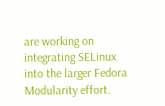are working on integrating SELinux into the larger Fedora Modularity effort.